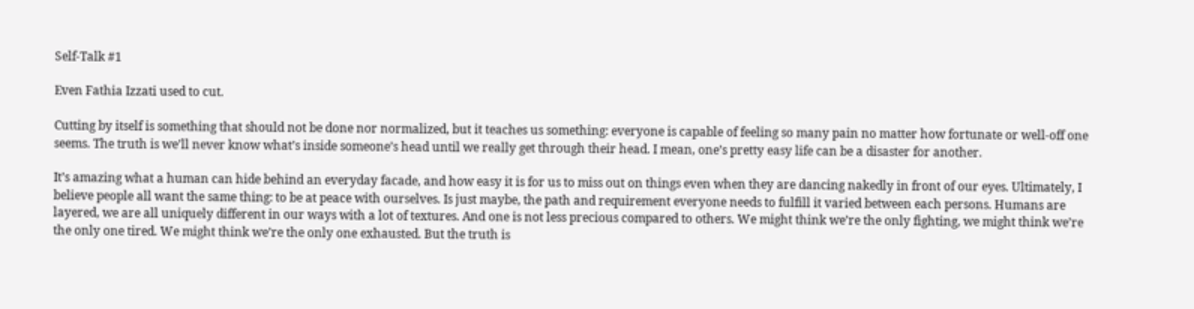Self-Talk #1

Even Fathia Izzati used to cut.

Cutting by itself is something that should not be done nor normalized, but it teaches us something: everyone is capable of feeling so many pain no matter how fortunate or well-off one seems. The truth is we’ll never know what’s inside someone’s head until we really get through their head. I mean, one’s pretty easy life can be a disaster for another.

It’s amazing what a human can hide behind an everyday facade, and how easy it is for us to miss out on things even when they are dancing nakedly in front of our eyes. Ultimately, I believe people all want the same thing: to be at peace with ourselves. Is just maybe, the path and requirement everyone needs to fulfill it varied between each persons. Humans are layered, we are all uniquely different in our ways with a lot of textures. And one is not less precious compared to others. We might think we’re the only fighting, we might think we’re the only one tired. We might think we’re the only one exhausted. But the truth is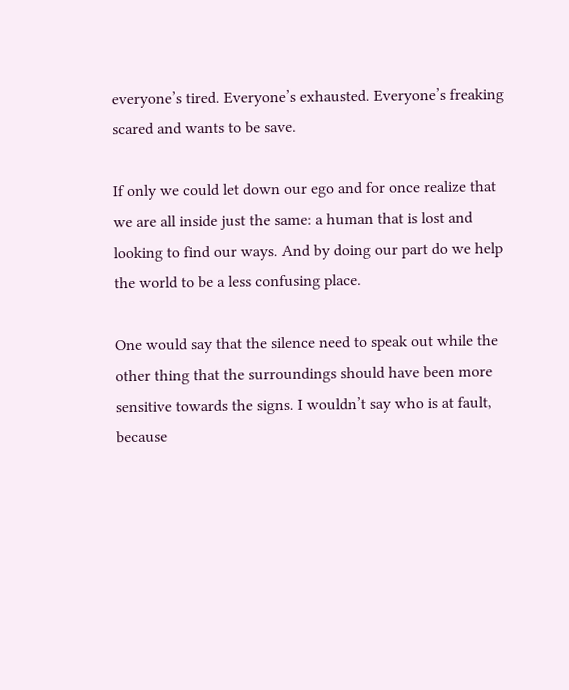everyone’s tired. Everyone’s exhausted. Everyone’s freaking scared and wants to be save.

If only we could let down our ego and for once realize that we are all inside just the same: a human that is lost and looking to find our ways. And by doing our part do we help the world to be a less confusing place.

One would say that the silence need to speak out while the other thing that the surroundings should have been more sensitive towards the signs. I wouldn’t say who is at fault, because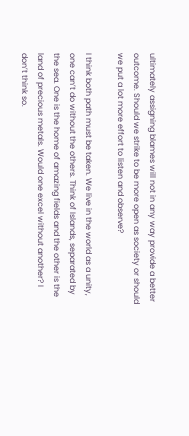ultimately assigning blames will not in any way provide a better outcome. Should we strike to be more open as society or should we put a lot more effort to listen and observe?

I think both path must be taken. We live in the world as a unity, one can’t do without the others. Think of Islands, separated by the sea. One is the home of amazing fields and the other is the land of precious metals. Would one excel without another? I don’t think so.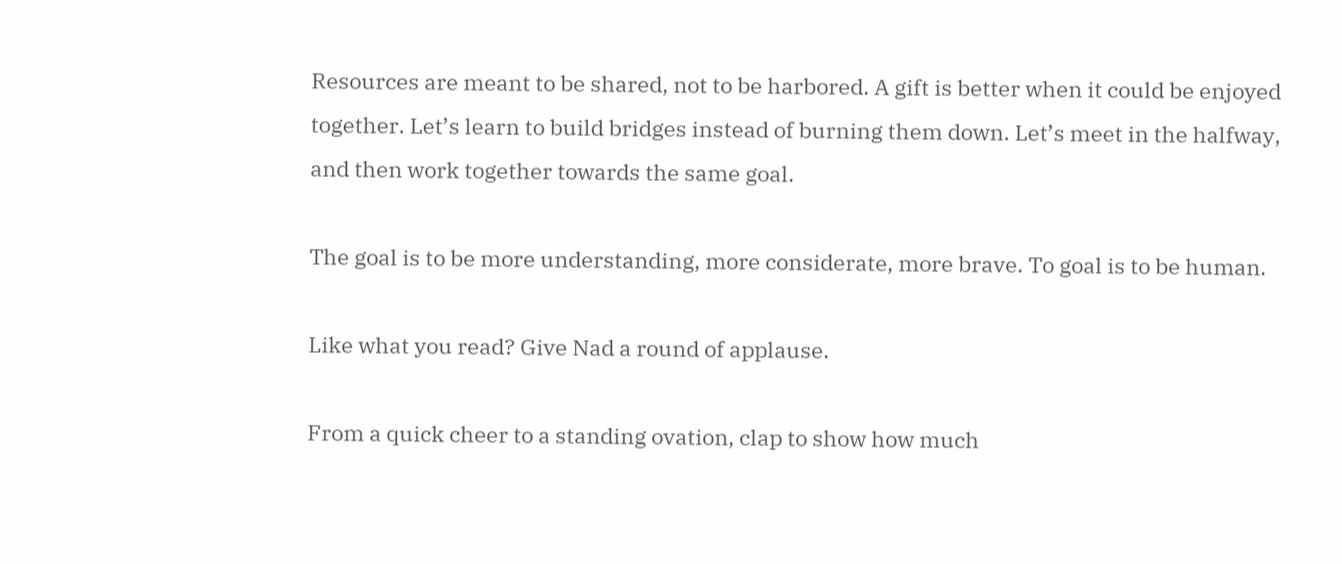Resources are meant to be shared, not to be harbored. A gift is better when it could be enjoyed together. Let’s learn to build bridges instead of burning them down. Let’s meet in the halfway, and then work together towards the same goal.

The goal is to be more understanding, more considerate, more brave. To goal is to be human.

Like what you read? Give Nad a round of applause.

From a quick cheer to a standing ovation, clap to show how much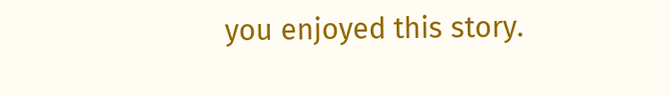you enjoyed this story.